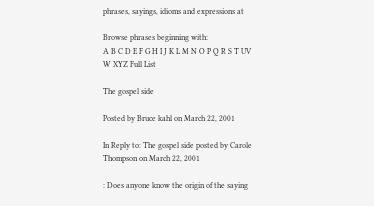phrases, sayings, idioms and expressions at

Browse phrases beginning with:
A B C D E F G H I J K L M N O P Q R S T UV W XYZ Full List

The gospel side

Posted by Bruce kahl on March 22, 2001

In Reply to: The gospel side posted by Carole Thompson on March 22, 2001

: Does anyone know the origin of the saying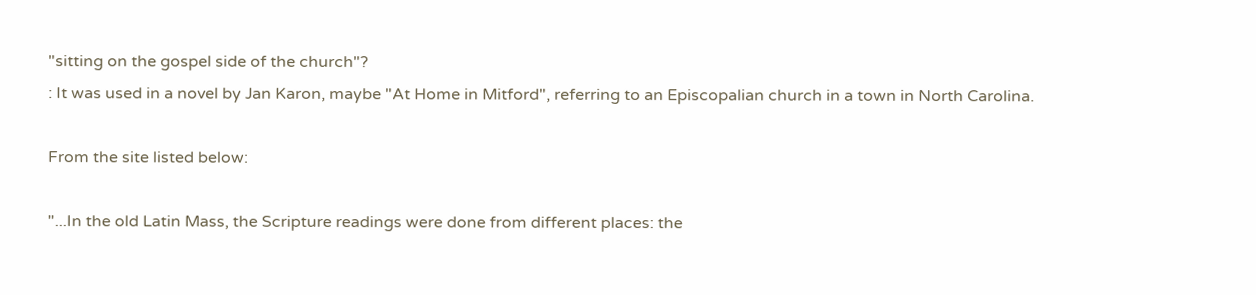"sitting on the gospel side of the church"?
: It was used in a novel by Jan Karon, maybe "At Home in Mitford", referring to an Episcopalian church in a town in North Carolina.

From the site listed below:

"...In the old Latin Mass, the Scripture readings were done from different places: the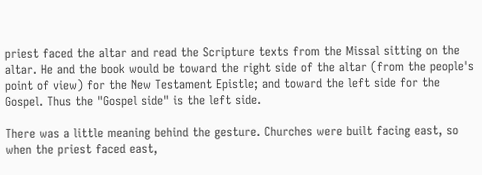priest faced the altar and read the Scripture texts from the Missal sitting on the altar. He and the book would be toward the right side of the altar (from the people's point of view) for the New Testament Epistle; and toward the left side for the Gospel. Thus the "Gospel side" is the left side.

There was a little meaning behind the gesture. Churches were built facing east, so when the priest faced east,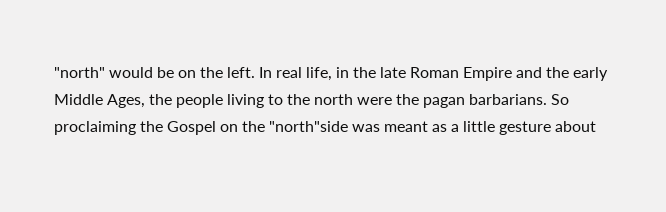"north" would be on the left. In real life, in the late Roman Empire and the early Middle Ages, the people living to the north were the pagan barbarians. So proclaiming the Gospel on the "north"side was meant as a little gesture about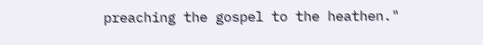preaching the gospel to the heathen."